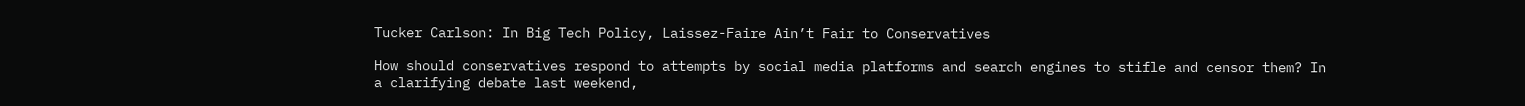Tucker Carlson: In Big Tech Policy, Laissez-Faire Ain’t Fair to Conservatives

How should conservatives respond to attempts by social media platforms and search engines to stifle and censor them? In a clarifying debate last weekend,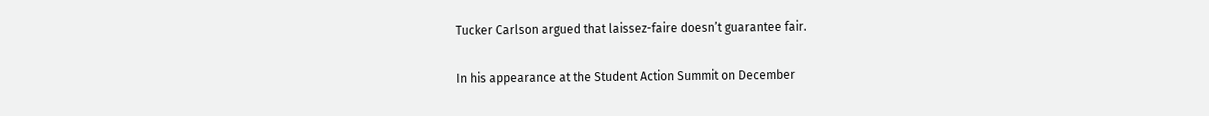Tucker Carlson argued that laissez-faire doesn’t guarantee fair.

In his appearance at the Student Action Summit on December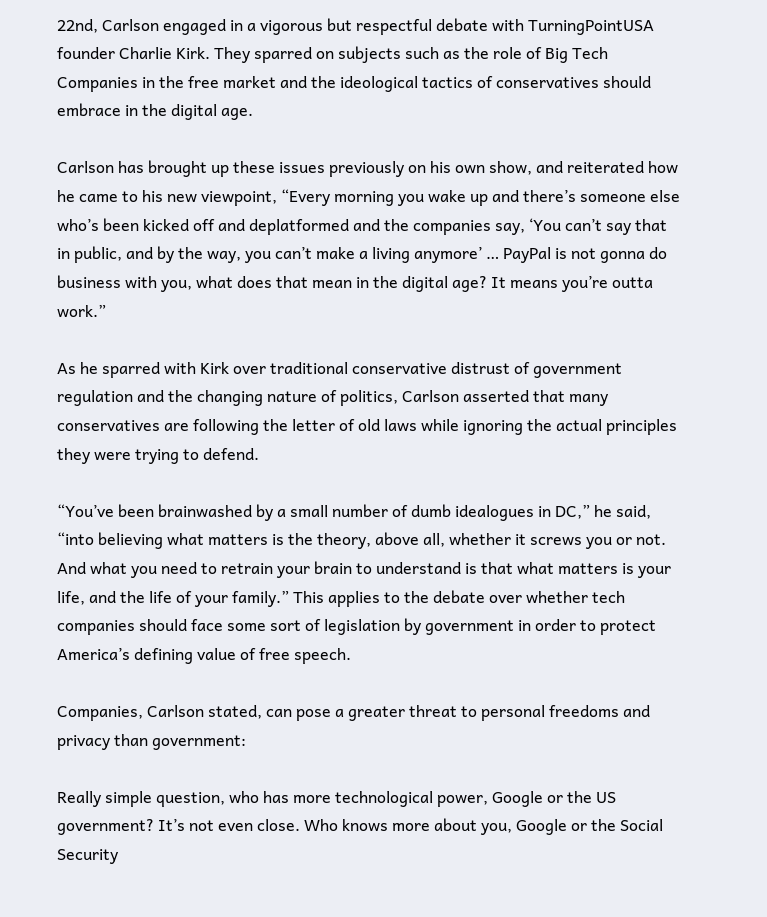22nd, Carlson engaged in a vigorous but respectful debate with TurningPointUSA founder Charlie Kirk. They sparred on subjects such as the role of Big Tech Companies in the free market and the ideological tactics of conservatives should embrace in the digital age.

Carlson has brought up these issues previously on his own show, and reiterated how he came to his new viewpoint, “Every morning you wake up and there’s someone else who’s been kicked off and deplatformed and the companies say, ‘You can’t say that in public, and by the way, you can’t make a living anymore’ … PayPal is not gonna do business with you, what does that mean in the digital age? It means you’re outta work.”

As he sparred with Kirk over traditional conservative distrust of government regulation and the changing nature of politics, Carlson asserted that many conservatives are following the letter of old laws while ignoring the actual principles they were trying to defend.

“You’ve been brainwashed by a small number of dumb idealogues in DC,” he said, “into believing what matters is the theory, above all, whether it screws you or not. And what you need to retrain your brain to understand is that what matters is your life, and the life of your family.” This applies to the debate over whether tech companies should face some sort of legislation by government in order to protect America’s defining value of free speech.

Companies, Carlson stated, can pose a greater threat to personal freedoms and privacy than government:

Really simple question, who has more technological power, Google or the US government? It’s not even close. Who knows more about you, Google or the Social Security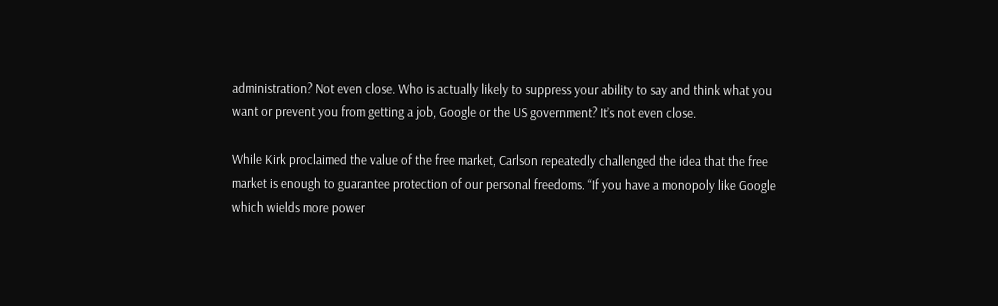administration? Not even close. Who is actually likely to suppress your ability to say and think what you want or prevent you from getting a job, Google or the US government? It’s not even close.

While Kirk proclaimed the value of the free market, Carlson repeatedly challenged the idea that the free market is enough to guarantee protection of our personal freedoms. “If you have a monopoly like Google which wields more power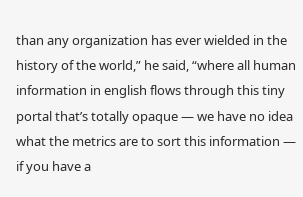than any organization has ever wielded in the history of the world,” he said, “where all human information in english flows through this tiny portal that’s totally opaque — we have no idea what the metrics are to sort this information — if you have a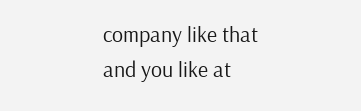company like that and you like at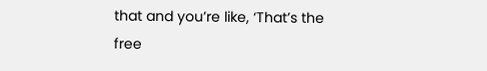that and you’re like, ‘That’s the free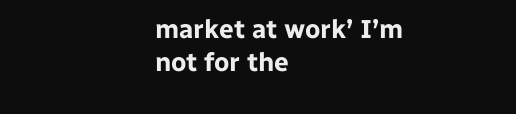market at work’ I’m not for the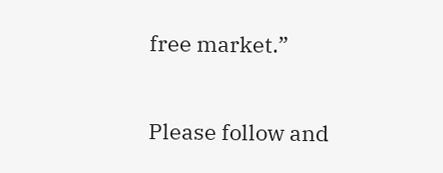free market.”

Please follow and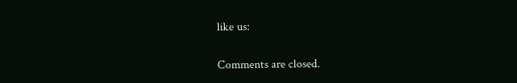like us:

Comments are closed.